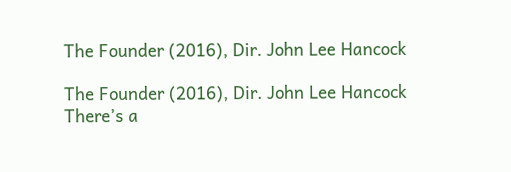The Founder (2016), Dir. John Lee Hancock

The Founder (2016), Dir. John Lee Hancock
There’s a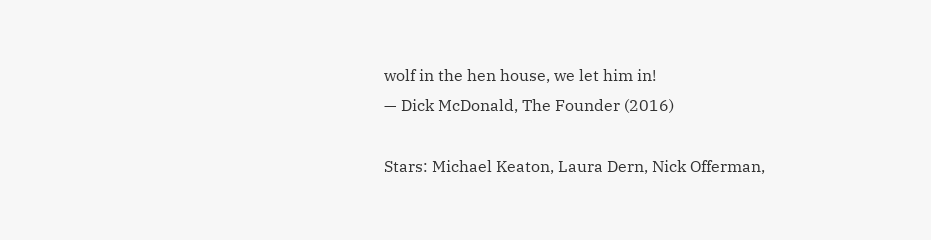wolf in the hen house, we let him in!
— Dick McDonald, The Founder (2016)

Stars: Michael Keaton, Laura Dern, Nick Offerman,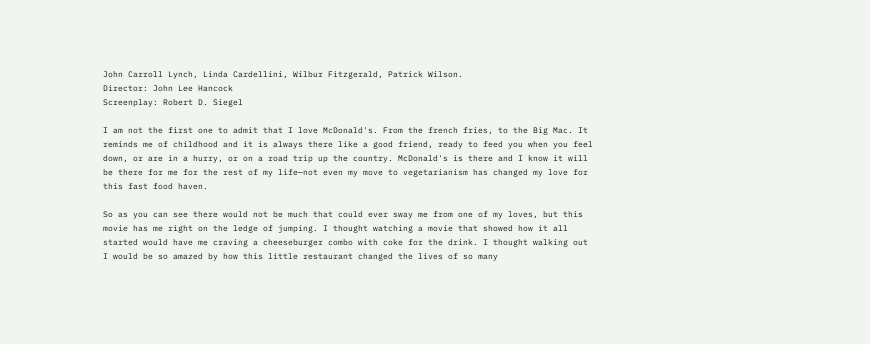John Carroll Lynch, Linda Cardellini, Wilbur Fitzgerald, Patrick Wilson.
Director: John Lee Hancock
Screenplay: Robert D. Siegel

I am not the first one to admit that I love McDonald's. From the french fries, to the Big Mac. It reminds me of childhood and it is always there like a good friend, ready to feed you when you feel down, or are in a hurry, or on a road trip up the country. McDonald's is there and I know it will be there for me for the rest of my life—not even my move to vegetarianism has changed my love for this fast food haven.

So as you can see there would not be much that could ever sway me from one of my loves, but this movie has me right on the ledge of jumping. I thought watching a movie that showed how it all started would have me craving a cheeseburger combo with coke for the drink. I thought walking out I would be so amazed by how this little restaurant changed the lives of so many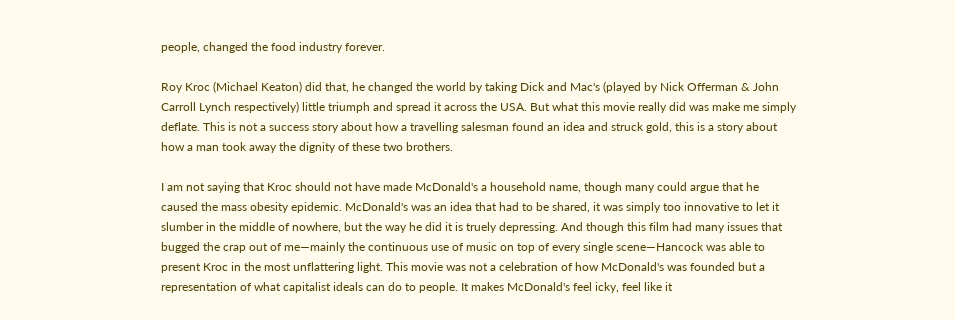people, changed the food industry forever.

Roy Kroc (Michael Keaton) did that, he changed the world by taking Dick and Mac's (played by Nick Offerman & John Carroll Lynch respectively) little triumph and spread it across the USA. But what this movie really did was make me simply deflate. This is not a success story about how a travelling salesman found an idea and struck gold, this is a story about how a man took away the dignity of these two brothers.

I am not saying that Kroc should not have made McDonald's a household name, though many could argue that he caused the mass obesity epidemic. McDonald's was an idea that had to be shared, it was simply too innovative to let it slumber in the middle of nowhere, but the way he did it is truely depressing. And though this film had many issues that bugged the crap out of me—mainly the continuous use of music on top of every single scene—Hancock was able to present Kroc in the most unflattering light. This movie was not a celebration of how McDonald's was founded but a representation of what capitalist ideals can do to people. It makes McDonald's feel icky, feel like it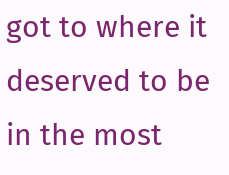got to where it deserved to be in the most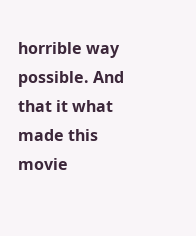horrible way possible. And that it what made this movie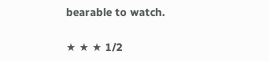bearable to watch.

★ ★ ★ 1/2